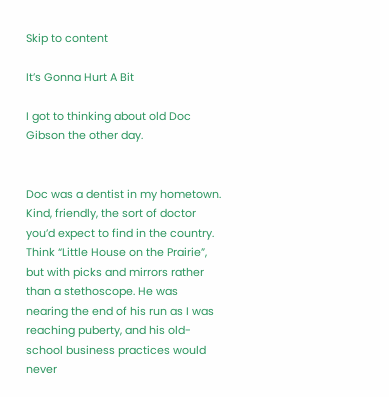Skip to content

It’s Gonna Hurt A Bit

I got to thinking about old Doc Gibson the other day.


Doc was a dentist in my hometown. Kind, friendly, the sort of doctor you’d expect to find in the country. Think “Little House on the Prairie”, but with picks and mirrors rather than a stethoscope. He was nearing the end of his run as I was reaching puberty, and his old-school business practices would never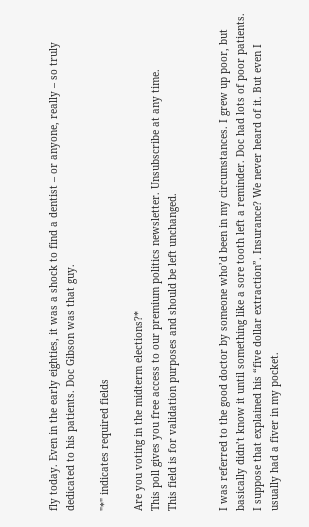fly today. Even in the early eighties, it was a shock to find a dentist – or anyone, really – so truly dedicated to his patients. Doc Gibson was that guy.

"*" indicates required fields

Are you voting in the midterm elections?*
This poll gives you free access to our premium politics newsletter. Unsubscribe at any time.
This field is for validation purposes and should be left unchanged.


I was referred to the good doctor by someone who’d been in my circumstances. I grew up poor, but basically didn’t know it until something like a sore tooth left a reminder. Doc had lots of poor patients. I suppose that explained his “five dollar extraction”. Insurance? We never heard of it. But even I usually had a fiver in my pocket.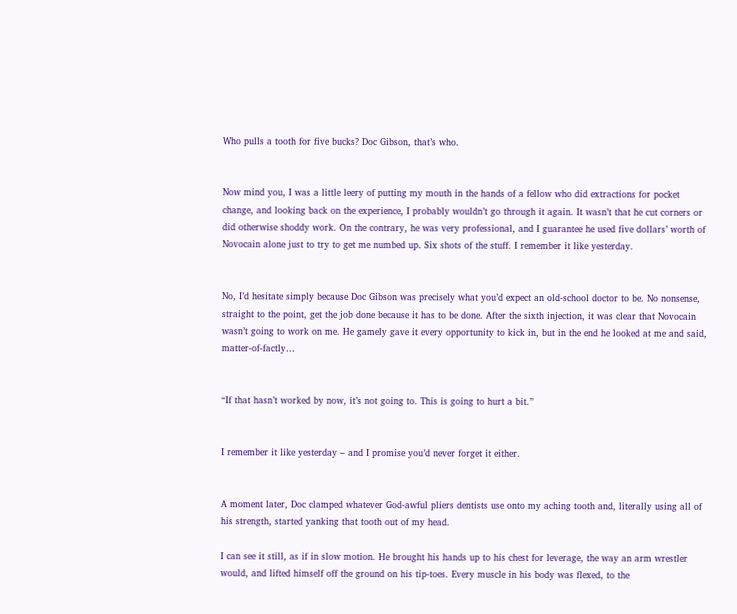Who pulls a tooth for five bucks? Doc Gibson, that’s who.


Now mind you, I was a little leery of putting my mouth in the hands of a fellow who did extractions for pocket change, and looking back on the experience, I probably wouldn’t go through it again. It wasn’t that he cut corners or did otherwise shoddy work. On the contrary, he was very professional, and I guarantee he used five dollars’ worth of Novocain alone just to try to get me numbed up. Six shots of the stuff. I remember it like yesterday.


No, I’d hesitate simply because Doc Gibson was precisely what you’d expect an old-school doctor to be. No nonsense, straight to the point, get the job done because it has to be done. After the sixth injection, it was clear that Novocain wasn’t going to work on me. He gamely gave it every opportunity to kick in, but in the end he looked at me and said, matter-of-factly…


“If that hasn’t worked by now, it’s not going to. This is going to hurt a bit.”


I remember it like yesterday – and I promise you’d never forget it either.


A moment later, Doc clamped whatever God-awful pliers dentists use onto my aching tooth and, literally using all of his strength, started yanking that tooth out of my head.

I can see it still, as if in slow motion. He brought his hands up to his chest for leverage, the way an arm wrestler would, and lifted himself off the ground on his tip-toes. Every muscle in his body was flexed, to the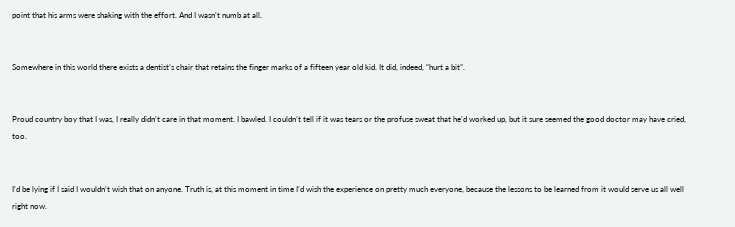point that his arms were shaking with the effort. And I wasn’t numb at all.


Somewhere in this world there exists a dentist’s chair that retains the finger marks of a fifteen year old kid. It did, indeed, “hurt a bit”.


Proud country boy that I was, I really didn’t care in that moment. I bawled. I couldn’t tell if it was tears or the profuse sweat that he’d worked up, but it sure seemed the good doctor may have cried, too.


I’d be lying if I said I wouldn’t wish that on anyone. Truth is, at this moment in time I’d wish the experience on pretty much everyone, because the lessons to be learned from it would serve us all well right now.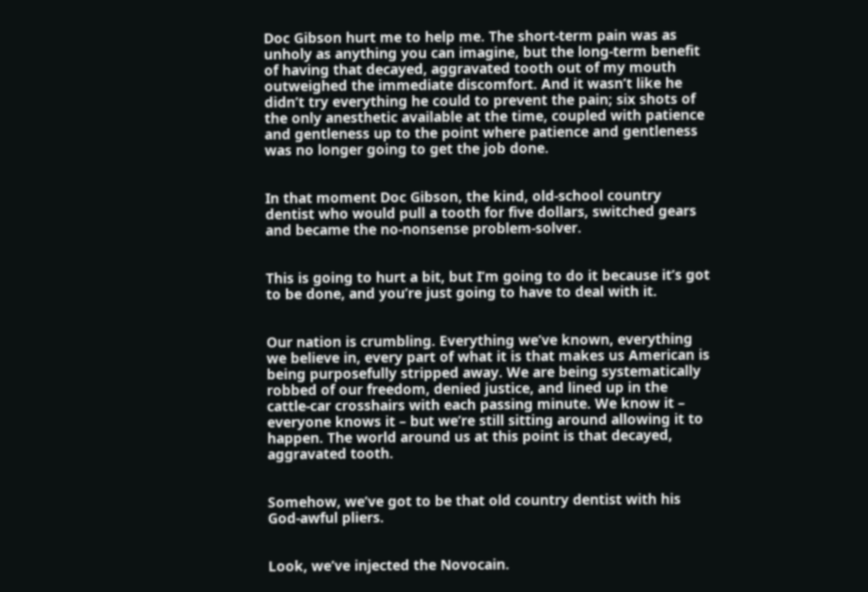Doc Gibson hurt me to help me. The short-term pain was as unholy as anything you can imagine, but the long-term benefit of having that decayed, aggravated tooth out of my mouth outweighed the immediate discomfort. And it wasn’t like he didn’t try everything he could to prevent the pain; six shots of the only anesthetic available at the time, coupled with patience and gentleness up to the point where patience and gentleness was no longer going to get the job done.


In that moment Doc Gibson, the kind, old-school country dentist who would pull a tooth for five dollars, switched gears and became the no-nonsense problem-solver.


This is going to hurt a bit, but I’m going to do it because it’s got to be done, and you’re just going to have to deal with it.


Our nation is crumbling. Everything we’ve known, everything we believe in, every part of what it is that makes us American is being purposefully stripped away. We are being systematically robbed of our freedom, denied justice, and lined up in the cattle-car crosshairs with each passing minute. We know it – everyone knows it – but we’re still sitting around allowing it to happen. The world around us at this point is that decayed, aggravated tooth.


Somehow, we’ve got to be that old country dentist with his God-awful pliers.


Look, we’ve injected the Novocain.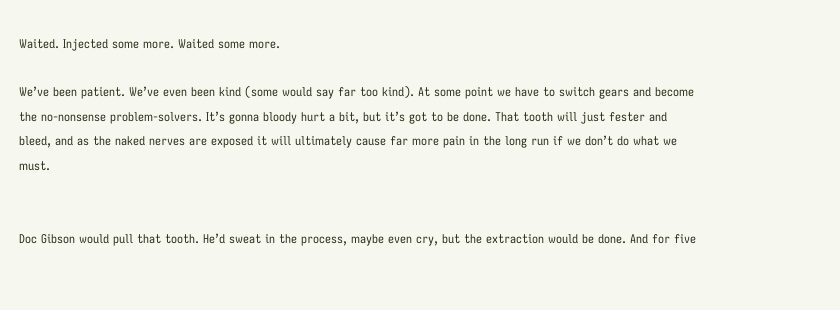Waited. Injected some more. Waited some more.

We’ve been patient. We’ve even been kind (some would say far too kind). At some point we have to switch gears and become the no-nonsense problem-solvers. It’s gonna bloody hurt a bit, but it’s got to be done. That tooth will just fester and bleed, and as the naked nerves are exposed it will ultimately cause far more pain in the long run if we don’t do what we must.


Doc Gibson would pull that tooth. He’d sweat in the process, maybe even cry, but the extraction would be done. And for five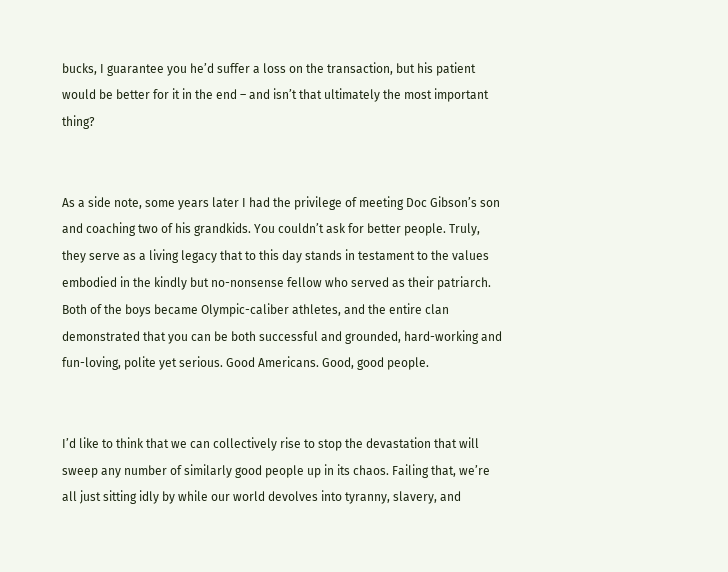bucks, I guarantee you he’d suffer a loss on the transaction, but his patient would be better for it in the end – and isn’t that ultimately the most important thing?


As a side note, some years later I had the privilege of meeting Doc Gibson’s son and coaching two of his grandkids. You couldn’t ask for better people. Truly, they serve as a living legacy that to this day stands in testament to the values embodied in the kindly but no-nonsense fellow who served as their patriarch. Both of the boys became Olympic-caliber athletes, and the entire clan demonstrated that you can be both successful and grounded, hard-working and fun-loving, polite yet serious. Good Americans. Good, good people.


I’d like to think that we can collectively rise to stop the devastation that will sweep any number of similarly good people up in its chaos. Failing that, we’re all just sitting idly by while our world devolves into tyranny, slavery, and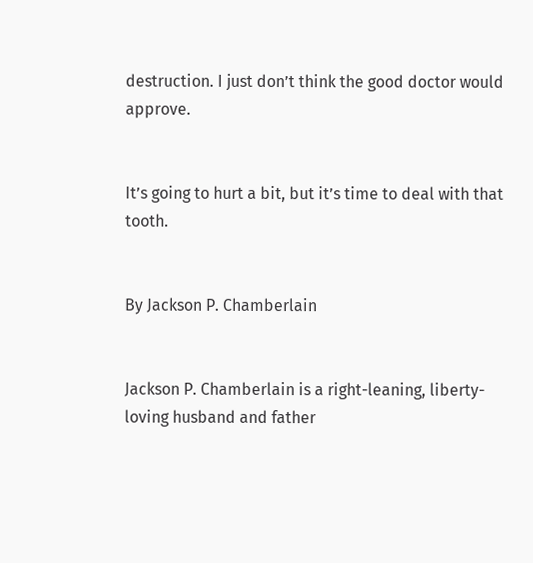destruction. I just don’t think the good doctor would approve.


It’s going to hurt a bit, but it’s time to deal with that tooth.


By Jackson P. Chamberlain


Jackson P. Chamberlain is a right-leaning, liberty-loving husband and father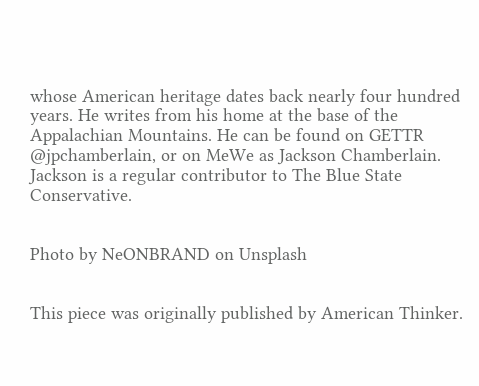whose American heritage dates back nearly four hundred years. He writes from his home at the base of the Appalachian Mountains. He can be found on GETTR @jpchamberlain, or on MeWe as Jackson Chamberlain. Jackson is a regular contributor to The Blue State Conservative.


Photo by NeONBRAND on Unsplash


This piece was originally published by American Thinker.